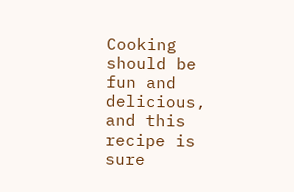Cooking should be fun and delicious, and this recipe is sure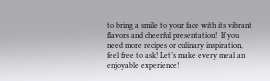to bring a smile to your face with its vibrant flavors and cheerful presentation!  If you need more recipes or culinary inspiration, feel free to ask! Let’s make every meal an enjoyable experience!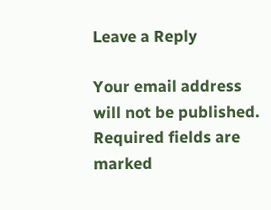Leave a Reply

Your email address will not be published. Required fields are marked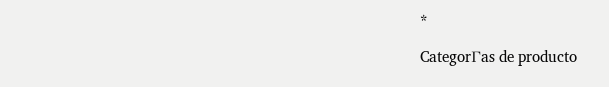*

CategorΓas de producto